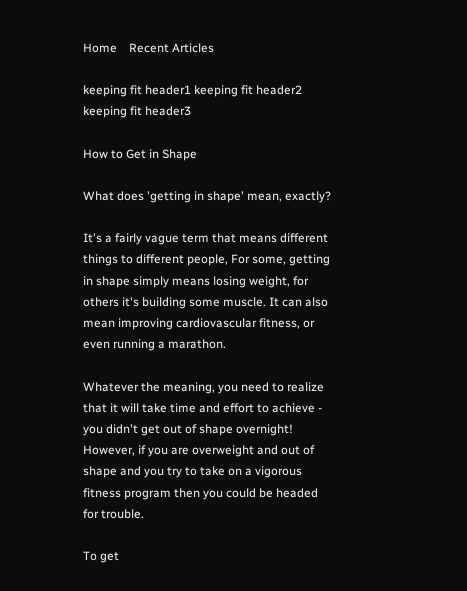Home    Recent Articles

keeping fit header1 keeping fit header2 keeping fit header3

How to Get in Shape

What does 'getting in shape' mean, exactly?

It's a fairly vague term that means different things to different people, For some, getting in shape simply means losing weight, for others it's building some muscle. It can also mean improving cardiovascular fitness, or even running a marathon.

Whatever the meaning, you need to realize that it will take time and effort to achieve - you didn't get out of shape overnight! However, if you are overweight and out of shape and you try to take on a vigorous fitness program then you could be headed for trouble.

To get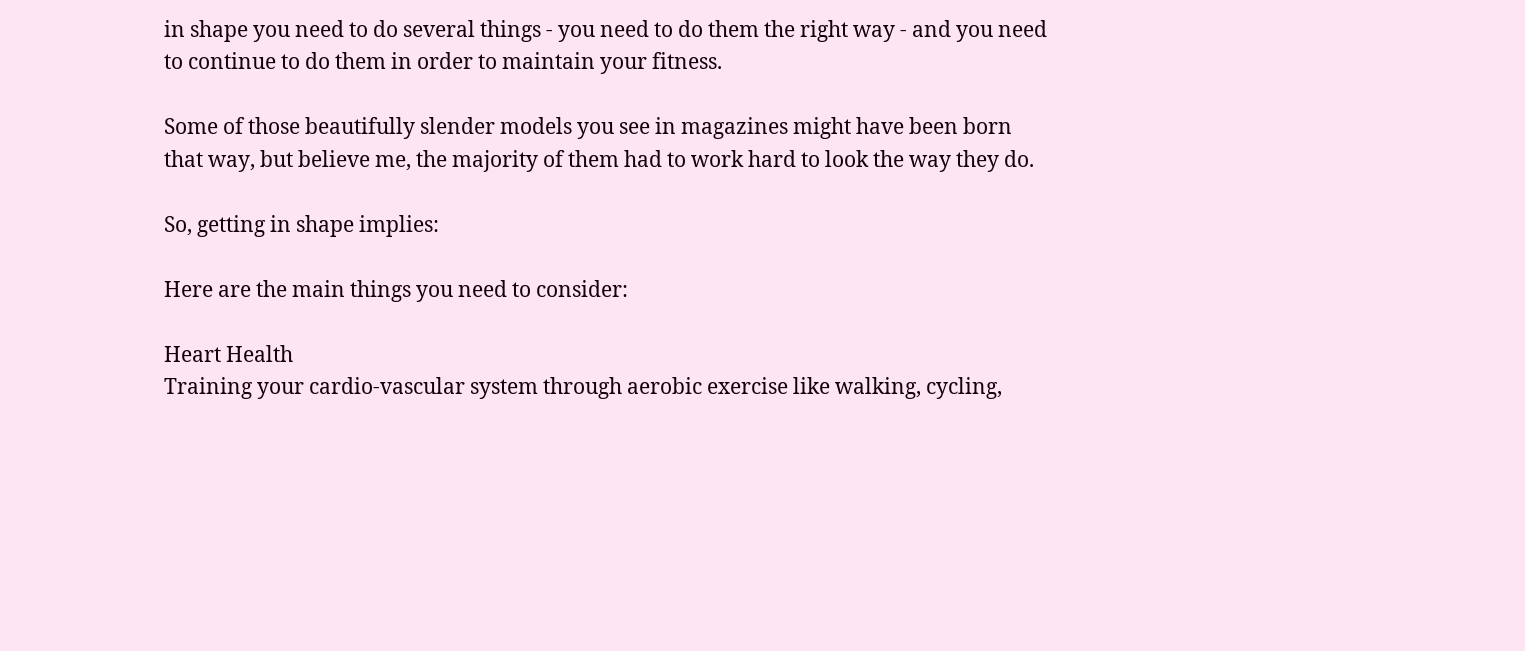in shape you need to do several things - you need to do them the right way - and you need to continue to do them in order to maintain your fitness.

Some of those beautifully slender models you see in magazines might have been born that way, but believe me, the majority of them had to work hard to look the way they do.

So, getting in shape implies:

Here are the main things you need to consider:

Heart Health
Training your cardio-vascular system through aerobic exercise like walking, cycling,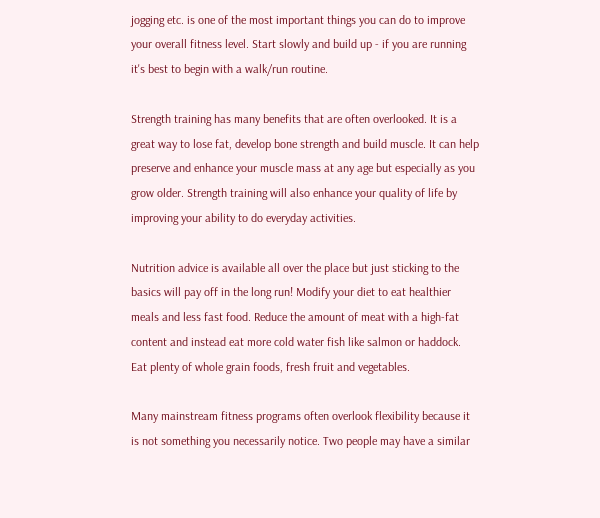jogging etc. is one of the most important things you can do to improve your overall fitness level. Start slowly and build up - if you are running it's best to begin with a walk/run routine.

Strength training has many benefits that are often overlooked. It is a great way to lose fat, develop bone strength and build muscle. It can help preserve and enhance your muscle mass at any age but especially as you grow older. Strength training will also enhance your quality of life by improving your ability to do everyday activities.

Nutrition advice is available all over the place but just sticking to the basics will pay off in the long run! Modify your diet to eat healthier meals and less fast food. Reduce the amount of meat with a high-fat content and instead eat more cold water fish like salmon or haddock. Eat plenty of whole grain foods, fresh fruit and vegetables.

Many mainstream fitness programs often overlook flexibility because it is not something you necessarily notice. Two people may have a similar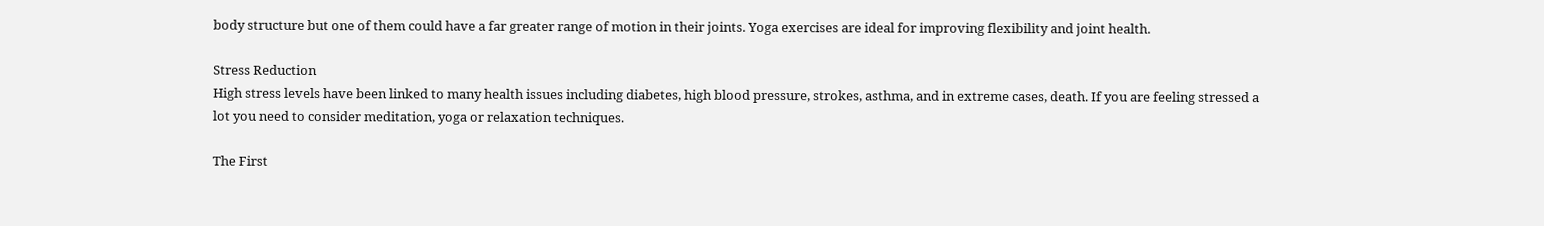body structure but one of them could have a far greater range of motion in their joints. Yoga exercises are ideal for improving flexibility and joint health.

Stress Reduction
High stress levels have been linked to many health issues including diabetes, high blood pressure, strokes, asthma, and in extreme cases, death. If you are feeling stressed a lot you need to consider meditation, yoga or relaxation techniques.

The First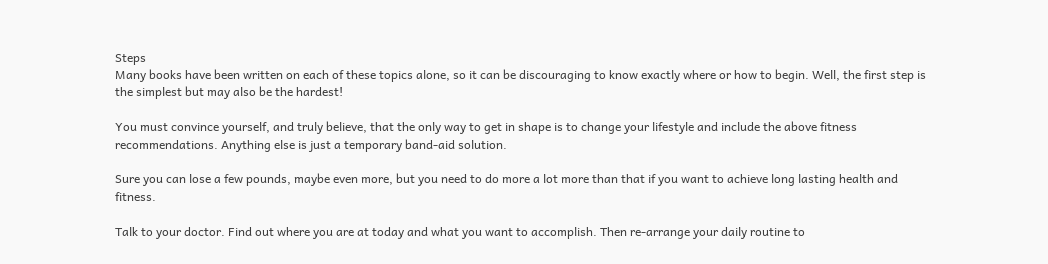Steps
Many books have been written on each of these topics alone, so it can be discouraging to know exactly where or how to begin. Well, the first step is the simplest but may also be the hardest!

You must convince yourself, and truly believe, that the only way to get in shape is to change your lifestyle and include the above fitness recommendations. Anything else is just a temporary band-aid solution.

Sure you can lose a few pounds, maybe even more, but you need to do more a lot more than that if you want to achieve long lasting health and fitness.

Talk to your doctor. Find out where you are at today and what you want to accomplish. Then re-arrange your daily routine to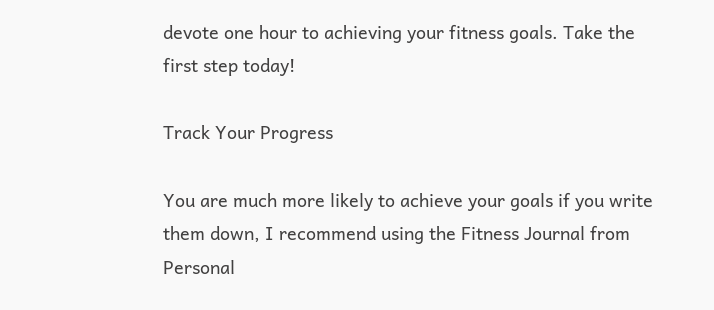devote one hour to achieving your fitness goals. Take the first step today!

Track Your Progress

You are much more likely to achieve your goals if you write them down, I recommend using the Fitness Journal from Personal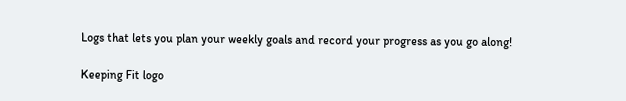Logs that lets you plan your weekly goals and record your progress as you go along!

Keeping Fit logo